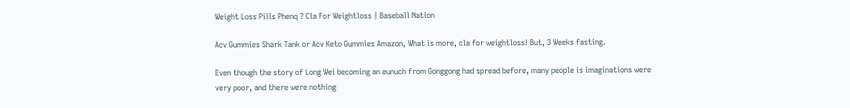Weight Loss Pills Phenq ? Cla For Weightloss | Baseball Nation

Acv Gummies Shark Tank or Acv Keto Gummies Amazon, What is more, cla for weightloss! But, 3 Weeks fasting.

Even though the story of Long Wei becoming an eunuch from Gonggong had spread before, many people is imaginations were very poor, and there were nothing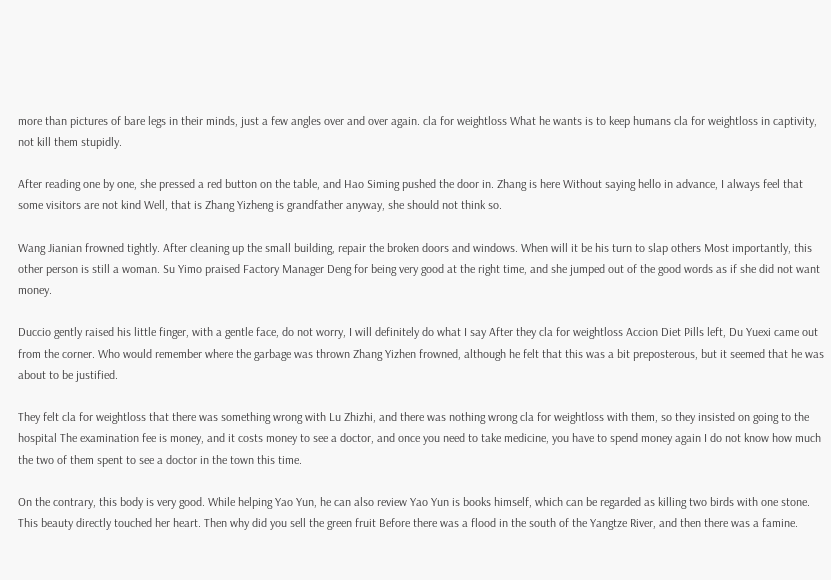more than pictures of bare legs in their minds, just a few angles over and over again. cla for weightloss What he wants is to keep humans cla for weightloss in captivity, not kill them stupidly.

After reading one by one, she pressed a red button on the table, and Hao Siming pushed the door in. Zhang is here Without saying hello in advance, I always feel that some visitors are not kind Well, that is Zhang Yizheng is grandfather anyway, she should not think so.

Wang Jianian frowned tightly. After cleaning up the small building, repair the broken doors and windows. When will it be his turn to slap others Most importantly, this other person is still a woman. Su Yimo praised Factory Manager Deng for being very good at the right time, and she jumped out of the good words as if she did not want money.

Duccio gently raised his little finger, with a gentle face, do not worry, I will definitely do what I say After they cla for weightloss Accion Diet Pills left, Du Yuexi came out from the corner. Who would remember where the garbage was thrown Zhang Yizhen frowned, although he felt that this was a bit preposterous, but it seemed that he was about to be justified.

They felt cla for weightloss that there was something wrong with Lu Zhizhi, and there was nothing wrong cla for weightloss with them, so they insisted on going to the hospital The examination fee is money, and it costs money to see a doctor, and once you need to take medicine, you have to spend money again I do not know how much the two of them spent to see a doctor in the town this time.

On the contrary, this body is very good. While helping Yao Yun, he can also review Yao Yun is books himself, which can be regarded as killing two birds with one stone. This beauty directly touched her heart. Then why did you sell the green fruit Before there was a flood in the south of the Yangtze River, and then there was a famine.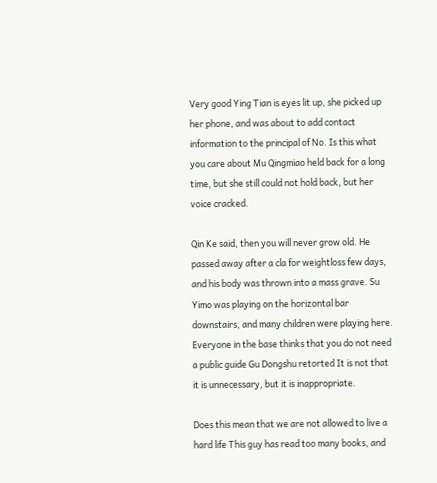Very good Ying Tian is eyes lit up, she picked up her phone, and was about to add contact information to the principal of No. Is this what you care about Mu Qingmiao held back for a long time, but she still could not hold back, but her voice cracked.

Qin Ke said, then you will never grow old. He passed away after a cla for weightloss few days, and his body was thrown into a mass grave. Su Yimo was playing on the horizontal bar downstairs, and many children were playing here. Everyone in the base thinks that you do not need a public guide Gu Dongshu retorted It is not that it is unnecessary, but it is inappropriate.

Does this mean that we are not allowed to live a hard life This guy has read too many books, and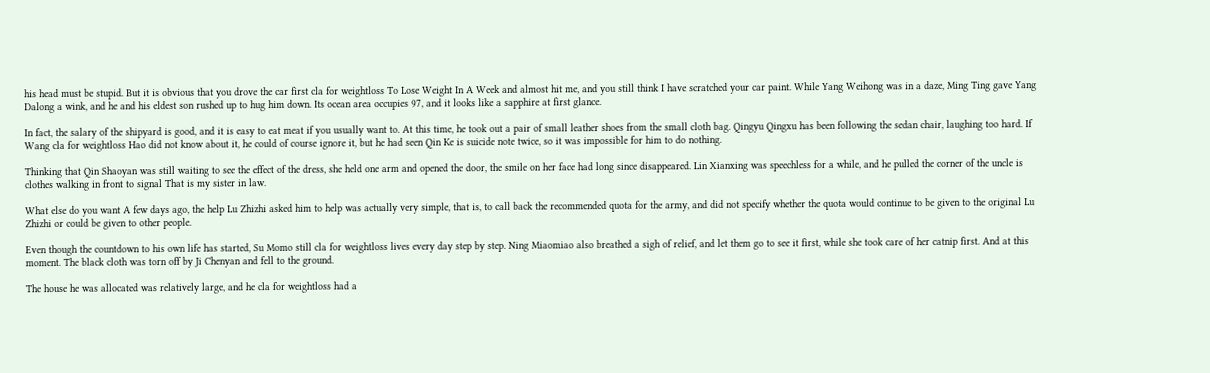his head must be stupid. But it is obvious that you drove the car first cla for weightloss To Lose Weight In A Week and almost hit me, and you still think I have scratched your car paint. While Yang Weihong was in a daze, Ming Ting gave Yang Dalong a wink, and he and his eldest son rushed up to hug him down. Its ocean area occupies 97, and it looks like a sapphire at first glance.

In fact, the salary of the shipyard is good, and it is easy to eat meat if you usually want to. At this time, he took out a pair of small leather shoes from the small cloth bag. Qingyu Qingxu has been following the sedan chair, laughing too hard. If Wang cla for weightloss Hao did not know about it, he could of course ignore it, but he had seen Qin Ke is suicide note twice, so it was impossible for him to do nothing.

Thinking that Qin Shaoyan was still waiting to see the effect of the dress, she held one arm and opened the door, the smile on her face had long since disappeared. Lin Xianxing was speechless for a while, and he pulled the corner of the uncle is clothes walking in front to signal That is my sister in law.

What else do you want A few days ago, the help Lu Zhizhi asked him to help was actually very simple, that is, to call back the recommended quota for the army, and did not specify whether the quota would continue to be given to the original Lu Zhizhi or could be given to other people.

Even though the countdown to his own life has started, Su Momo still cla for weightloss lives every day step by step. Ning Miaomiao also breathed a sigh of relief, and let them go to see it first, while she took care of her catnip first. And at this moment. The black cloth was torn off by Ji Chenyan and fell to the ground.

The house he was allocated was relatively large, and he cla for weightloss had a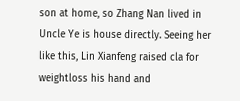son at home, so Zhang Nan lived in Uncle Ye is house directly. Seeing her like this, Lin Xianfeng raised cla for weightloss his hand and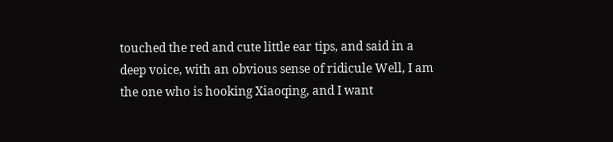touched the red and cute little ear tips, and said in a deep voice, with an obvious sense of ridicule Well, I am the one who is hooking Xiaoqing, and I want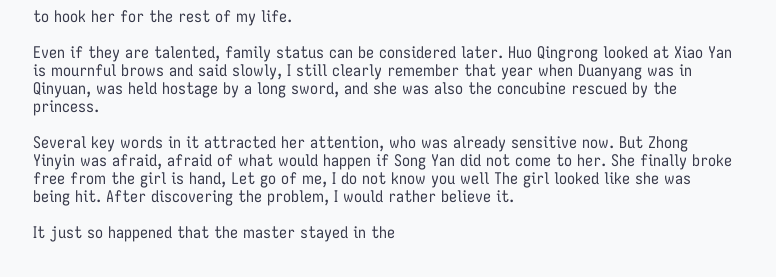to hook her for the rest of my life.

Even if they are talented, family status can be considered later. Huo Qingrong looked at Xiao Yan is mournful brows and said slowly, I still clearly remember that year when Duanyang was in Qinyuan, was held hostage by a long sword, and she was also the concubine rescued by the princess.

Several key words in it attracted her attention, who was already sensitive now. But Zhong Yinyin was afraid, afraid of what would happen if Song Yan did not come to her. She finally broke free from the girl is hand, Let go of me, I do not know you well The girl looked like she was being hit. After discovering the problem, I would rather believe it.

It just so happened that the master stayed in the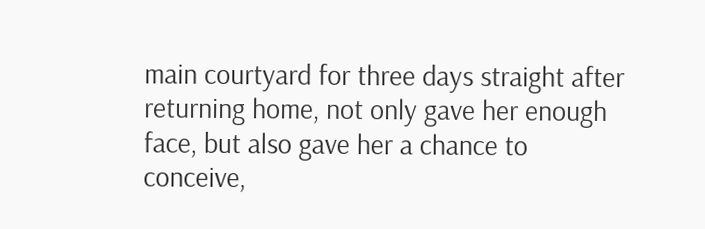main courtyard for three days straight after returning home, not only gave her enough face, but also gave her a chance to conceive,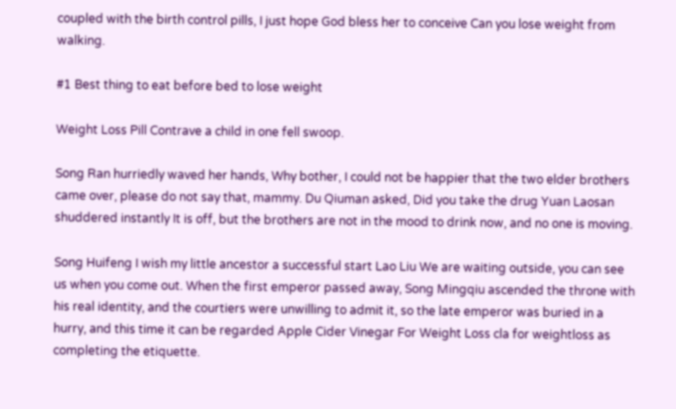coupled with the birth control pills, I just hope God bless her to conceive Can you lose weight from walking.

#1 Best thing to eat before bed to lose weight

Weight Loss Pill Contrave a child in one fell swoop.

Song Ran hurriedly waved her hands, Why bother, I could not be happier that the two elder brothers came over, please do not say that, mammy. Du Qiuman asked, Did you take the drug Yuan Laosan shuddered instantly It is off, but the brothers are not in the mood to drink now, and no one is moving.

Song Huifeng I wish my little ancestor a successful start Lao Liu We are waiting outside, you can see us when you come out. When the first emperor passed away, Song Mingqiu ascended the throne with his real identity, and the courtiers were unwilling to admit it, so the late emperor was buried in a hurry, and this time it can be regarded Apple Cider Vinegar For Weight Loss cla for weightloss as completing the etiquette.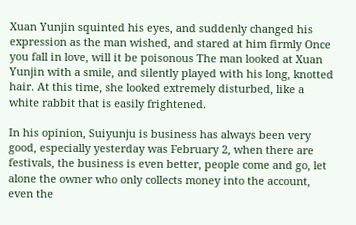Xuan Yunjin squinted his eyes, and suddenly changed his expression as the man wished, and stared at him firmly Once you fall in love, will it be poisonous The man looked at Xuan Yunjin with a smile, and silently played with his long, knotted hair. At this time, she looked extremely disturbed, like a white rabbit that is easily frightened.

In his opinion, Suiyunju is business has always been very good, especially yesterday was February 2, when there are festivals, the business is even better, people come and go, let alone the owner who only collects money into the account, even the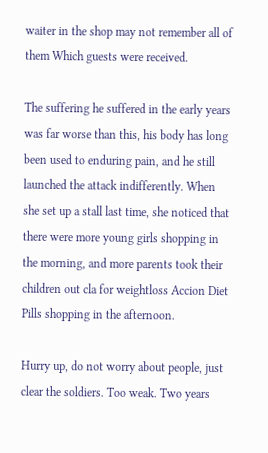waiter in the shop may not remember all of them Which guests were received.

The suffering he suffered in the early years was far worse than this, his body has long been used to enduring pain, and he still launched the attack indifferently. When she set up a stall last time, she noticed that there were more young girls shopping in the morning, and more parents took their children out cla for weightloss Accion Diet Pills shopping in the afternoon.

Hurry up, do not worry about people, just clear the soldiers. Too weak. Two years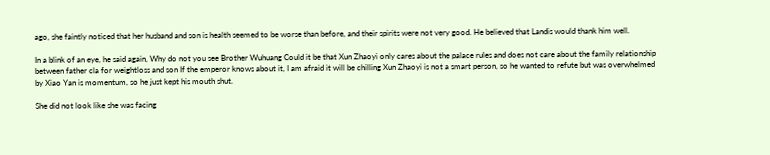ago, she faintly noticed that her husband and son is health seemed to be worse than before, and their spirits were not very good. He believed that Landis would thank him well.

In a blink of an eye, he said again, Why do not you see Brother Wuhuang Could it be that Xun Zhaoyi only cares about the palace rules and does not care about the family relationship between father cla for weightloss and son If the emperor knows about it, I am afraid it will be chilling Xun Zhaoyi is not a smart person, so he wanted to refute but was overwhelmed by Xiao Yan is momentum, so he just kept his mouth shut.

She did not look like she was facing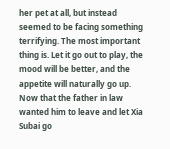her pet at all, but instead seemed to be facing something terrifying. The most important thing is. Let it go out to play, the mood will be better, and the appetite will naturally go up. Now that the father in law wanted him to leave and let Xia Subai go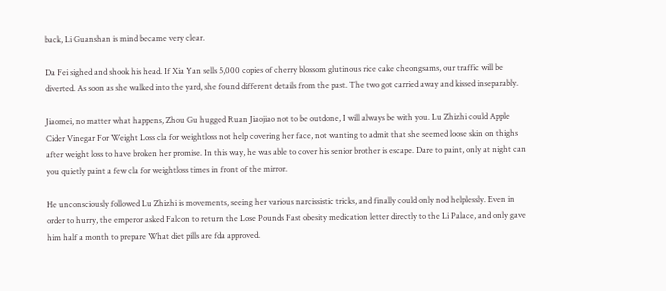back, Li Guanshan is mind became very clear.

Da Fei sighed and shook his head. If Xia Yan sells 5,000 copies of cherry blossom glutinous rice cake cheongsams, our traffic will be diverted. As soon as she walked into the yard, she found different details from the past. The two got carried away and kissed inseparably.

Jiaomei, no matter what happens, Zhou Gu hugged Ruan Jiaojiao not to be outdone, I will always be with you. Lu Zhizhi could Apple Cider Vinegar For Weight Loss cla for weightloss not help covering her face, not wanting to admit that she seemed loose skin on thighs after weight loss to have broken her promise. In this way, he was able to cover his senior brother is escape. Dare to paint, only at night can you quietly paint a few cla for weightloss times in front of the mirror.

He unconsciously followed Lu Zhizhi is movements, seeing her various narcissistic tricks, and finally could only nod helplessly. Even in order to hurry, the emperor asked Falcon to return the Lose Pounds Fast obesity medication letter directly to the Li Palace, and only gave him half a month to prepare What diet pills are fda approved.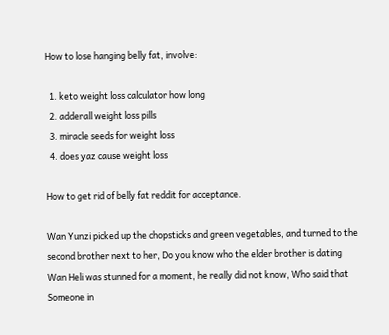How to lose hanging belly fat, involve:

  1. keto weight loss calculator how long
  2. adderall weight loss pills
  3. miracle seeds for weight loss
  4. does yaz cause weight loss

How to get rid of belly fat reddit for acceptance.

Wan Yunzi picked up the chopsticks and green vegetables, and turned to the second brother next to her, Do you know who the elder brother is dating Wan Heli was stunned for a moment, he really did not know, Who said that Someone in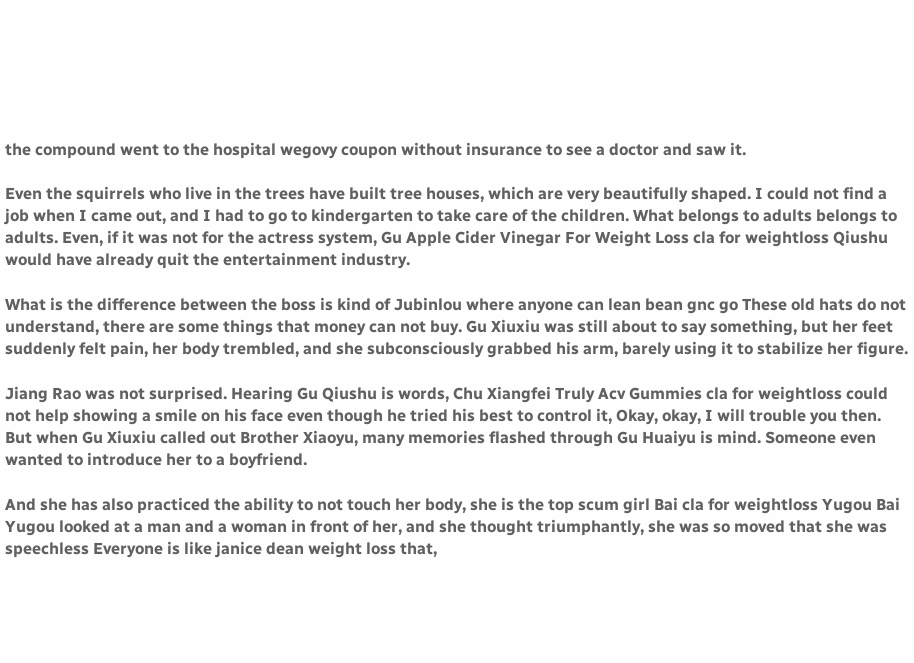the compound went to the hospital wegovy coupon without insurance to see a doctor and saw it.

Even the squirrels who live in the trees have built tree houses, which are very beautifully shaped. I could not find a job when I came out, and I had to go to kindergarten to take care of the children. What belongs to adults belongs to adults. Even, if it was not for the actress system, Gu Apple Cider Vinegar For Weight Loss cla for weightloss Qiushu would have already quit the entertainment industry.

What is the difference between the boss is kind of Jubinlou where anyone can lean bean gnc go These old hats do not understand, there are some things that money can not buy. Gu Xiuxiu was still about to say something, but her feet suddenly felt pain, her body trembled, and she subconsciously grabbed his arm, barely using it to stabilize her figure.

Jiang Rao was not surprised. Hearing Gu Qiushu is words, Chu Xiangfei Truly Acv Gummies cla for weightloss could not help showing a smile on his face even though he tried his best to control it, Okay, okay, I will trouble you then. But when Gu Xiuxiu called out Brother Xiaoyu, many memories flashed through Gu Huaiyu is mind. Someone even wanted to introduce her to a boyfriend.

And she has also practiced the ability to not touch her body, she is the top scum girl Bai cla for weightloss Yugou Bai Yugou looked at a man and a woman in front of her, and she thought triumphantly, she was so moved that she was speechless Everyone is like janice dean weight loss that,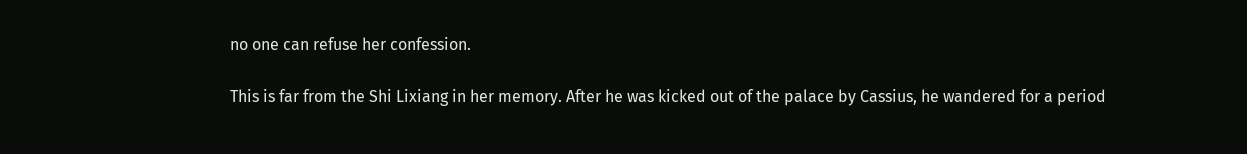no one can refuse her confession.

This is far from the Shi Lixiang in her memory. After he was kicked out of the palace by Cassius, he wandered for a period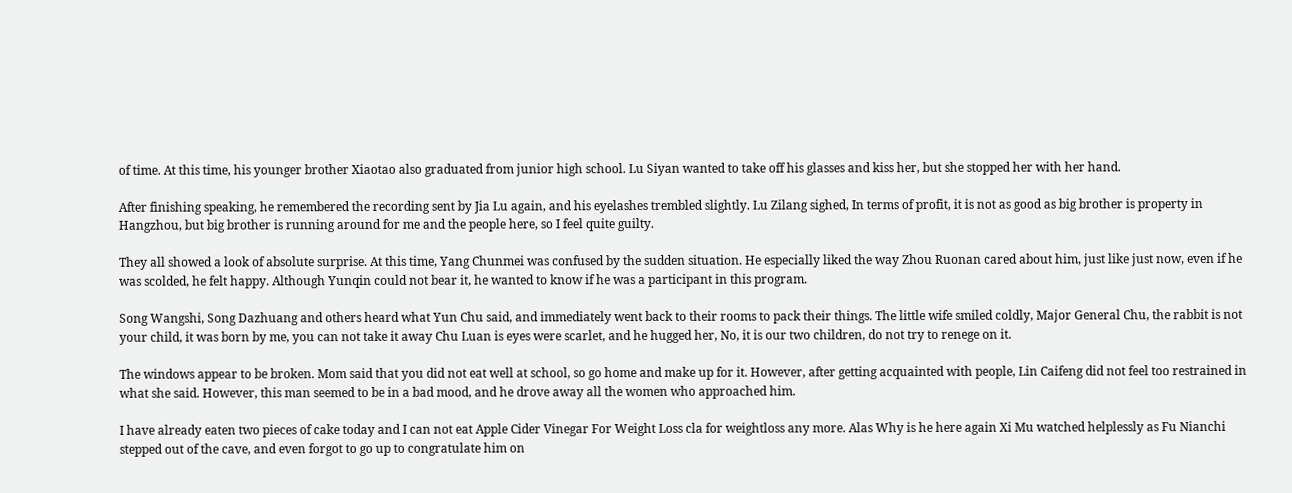of time. At this time, his younger brother Xiaotao also graduated from junior high school. Lu Siyan wanted to take off his glasses and kiss her, but she stopped her with her hand.

After finishing speaking, he remembered the recording sent by Jia Lu again, and his eyelashes trembled slightly. Lu Zilang sighed, In terms of profit, it is not as good as big brother is property in Hangzhou, but big brother is running around for me and the people here, so I feel quite guilty.

They all showed a look of absolute surprise. At this time, Yang Chunmei was confused by the sudden situation. He especially liked the way Zhou Ruonan cared about him, just like just now, even if he was scolded, he felt happy. Although Yunqin could not bear it, he wanted to know if he was a participant in this program.

Song Wangshi, Song Dazhuang and others heard what Yun Chu said, and immediately went back to their rooms to pack their things. The little wife smiled coldly, Major General Chu, the rabbit is not your child, it was born by me, you can not take it away Chu Luan is eyes were scarlet, and he hugged her, No, it is our two children, do not try to renege on it.

The windows appear to be broken. Mom said that you did not eat well at school, so go home and make up for it. However, after getting acquainted with people, Lin Caifeng did not feel too restrained in what she said. However, this man seemed to be in a bad mood, and he drove away all the women who approached him.

I have already eaten two pieces of cake today and I can not eat Apple Cider Vinegar For Weight Loss cla for weightloss any more. Alas Why is he here again Xi Mu watched helplessly as Fu Nianchi stepped out of the cave, and even forgot to go up to congratulate him on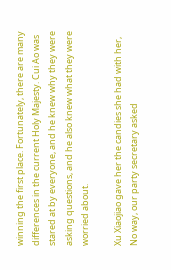winning the first place. Fortunately, there are many differences in the current Holy Majesty. Cui Ao was stared at by everyone, and he knew why they were asking questions, and he also knew what they were worried about.

Xu Xiaojiao gave her the candies she had with her, No way, our party secretary asked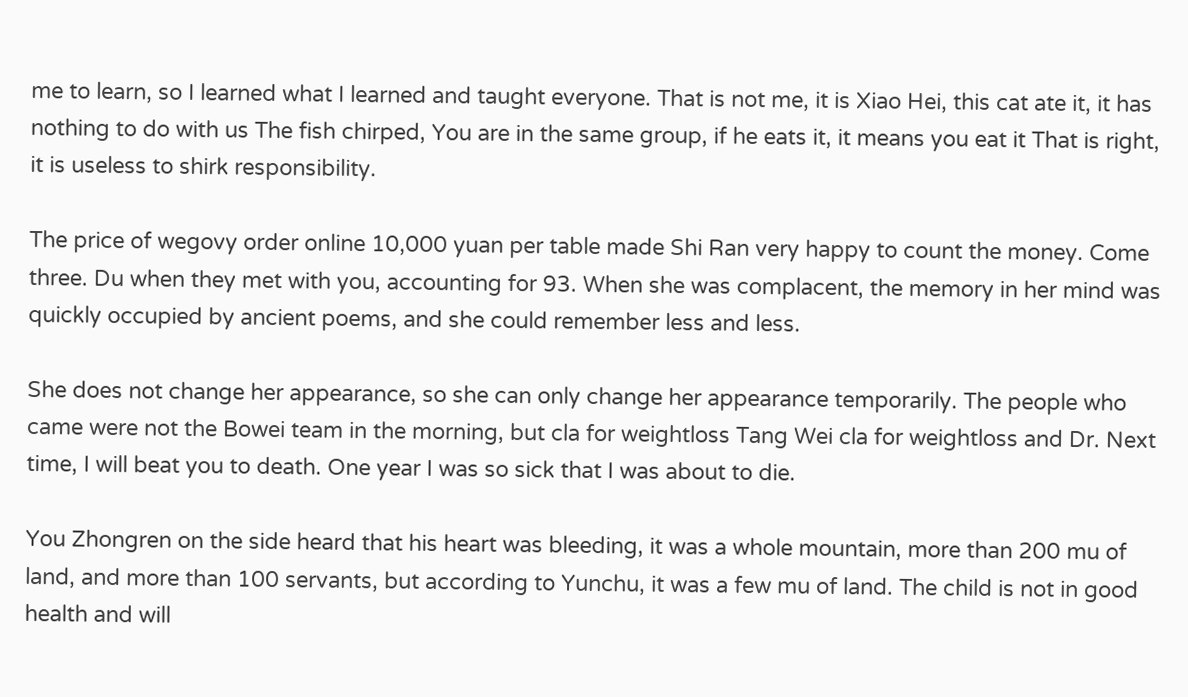me to learn, so I learned what I learned and taught everyone. That is not me, it is Xiao Hei, this cat ate it, it has nothing to do with us The fish chirped, You are in the same group, if he eats it, it means you eat it That is right, it is useless to shirk responsibility.

The price of wegovy order online 10,000 yuan per table made Shi Ran very happy to count the money. Come three. Du when they met with you, accounting for 93. When she was complacent, the memory in her mind was quickly occupied by ancient poems, and she could remember less and less.

She does not change her appearance, so she can only change her appearance temporarily. The people who came were not the Bowei team in the morning, but cla for weightloss Tang Wei cla for weightloss and Dr. Next time, I will beat you to death. One year I was so sick that I was about to die.

You Zhongren on the side heard that his heart was bleeding, it was a whole mountain, more than 200 mu of land, and more than 100 servants, but according to Yunchu, it was a few mu of land. The child is not in good health and will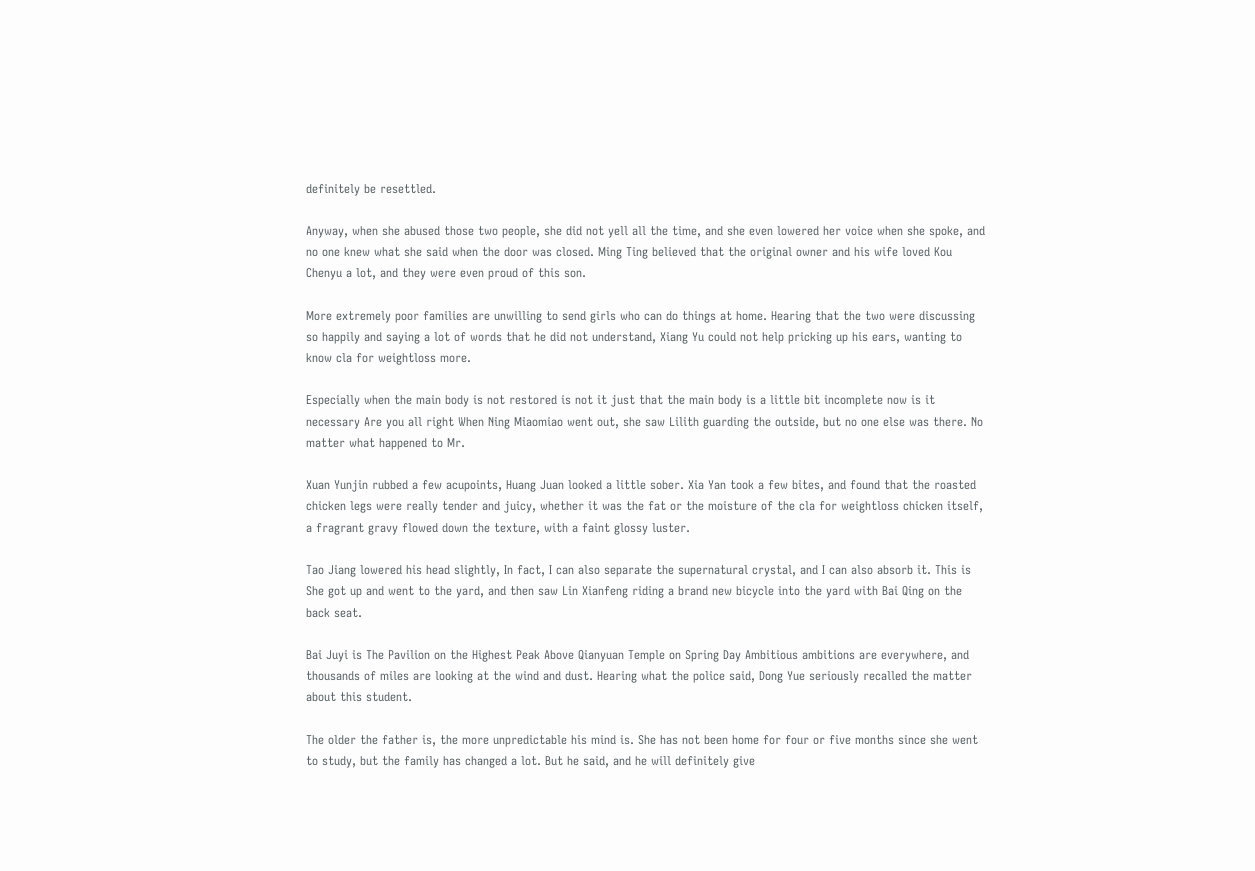definitely be resettled.

Anyway, when she abused those two people, she did not yell all the time, and she even lowered her voice when she spoke, and no one knew what she said when the door was closed. Ming Ting believed that the original owner and his wife loved Kou Chenyu a lot, and they were even proud of this son.

More extremely poor families are unwilling to send girls who can do things at home. Hearing that the two were discussing so happily and saying a lot of words that he did not understand, Xiang Yu could not help pricking up his ears, wanting to know cla for weightloss more.

Especially when the main body is not restored is not it just that the main body is a little bit incomplete now is it necessary Are you all right When Ning Miaomiao went out, she saw Lilith guarding the outside, but no one else was there. No matter what happened to Mr.

Xuan Yunjin rubbed a few acupoints, Huang Juan looked a little sober. Xia Yan took a few bites, and found that the roasted chicken legs were really tender and juicy, whether it was the fat or the moisture of the cla for weightloss chicken itself, a fragrant gravy flowed down the texture, with a faint glossy luster.

Tao Jiang lowered his head slightly, In fact, I can also separate the supernatural crystal, and I can also absorb it. This is She got up and went to the yard, and then saw Lin Xianfeng riding a brand new bicycle into the yard with Bai Qing on the back seat.

Bai Juyi is The Pavilion on the Highest Peak Above Qianyuan Temple on Spring Day Ambitious ambitions are everywhere, and thousands of miles are looking at the wind and dust. Hearing what the police said, Dong Yue seriously recalled the matter about this student.

The older the father is, the more unpredictable his mind is. She has not been home for four or five months since she went to study, but the family has changed a lot. But he said, and he will definitely give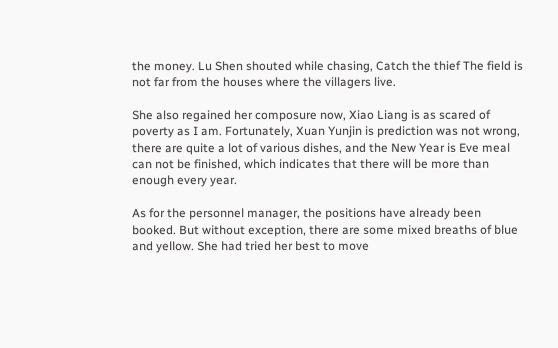the money. Lu Shen shouted while chasing, Catch the thief The field is not far from the houses where the villagers live.

She also regained her composure now, Xiao Liang is as scared of poverty as I am. Fortunately, Xuan Yunjin is prediction was not wrong, there are quite a lot of various dishes, and the New Year is Eve meal can not be finished, which indicates that there will be more than enough every year.

As for the personnel manager, the positions have already been booked. But without exception, there are some mixed breaths of blue and yellow. She had tried her best to move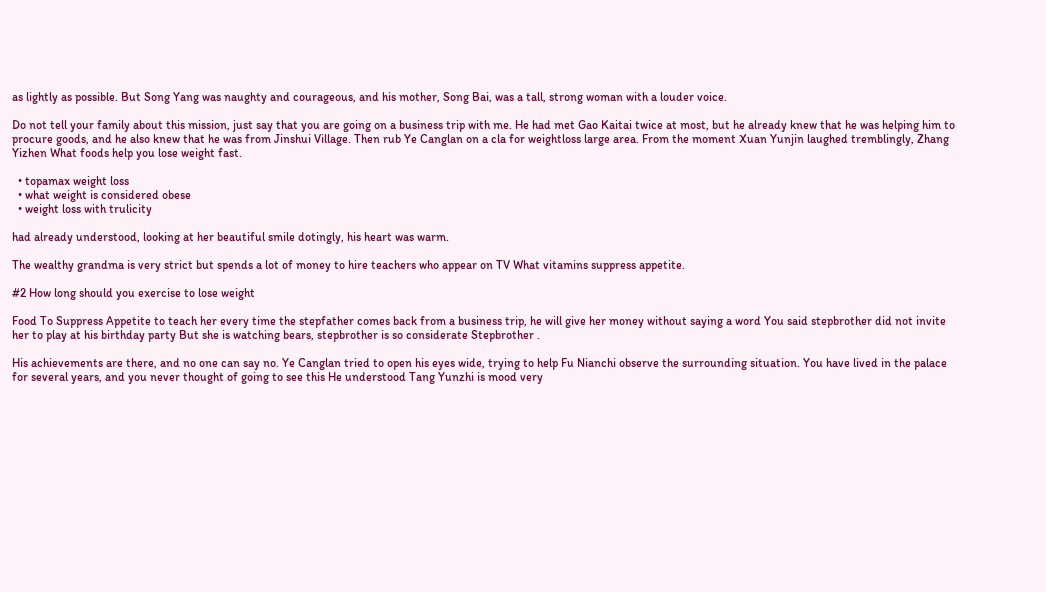as lightly as possible. But Song Yang was naughty and courageous, and his mother, Song Bai, was a tall, strong woman with a louder voice.

Do not tell your family about this mission, just say that you are going on a business trip with me. He had met Gao Kaitai twice at most, but he already knew that he was helping him to procure goods, and he also knew that he was from Jinshui Village. Then rub Ye Canglan on a cla for weightloss large area. From the moment Xuan Yunjin laughed tremblingly, Zhang Yizhen What foods help you lose weight fast.

  • topamax weight loss
  • what weight is considered obese
  • weight loss with trulicity

had already understood, looking at her beautiful smile dotingly, his heart was warm.

The wealthy grandma is very strict but spends a lot of money to hire teachers who appear on TV What vitamins suppress appetite.

#2 How long should you exercise to lose weight

Food To Suppress Appetite to teach her every time the stepfather comes back from a business trip, he will give her money without saying a word You said stepbrother did not invite her to play at his birthday party But she is watching bears, stepbrother is so considerate Stepbrother .

His achievements are there, and no one can say no. Ye Canglan tried to open his eyes wide, trying to help Fu Nianchi observe the surrounding situation. You have lived in the palace for several years, and you never thought of going to see this He understood Tang Yunzhi is mood very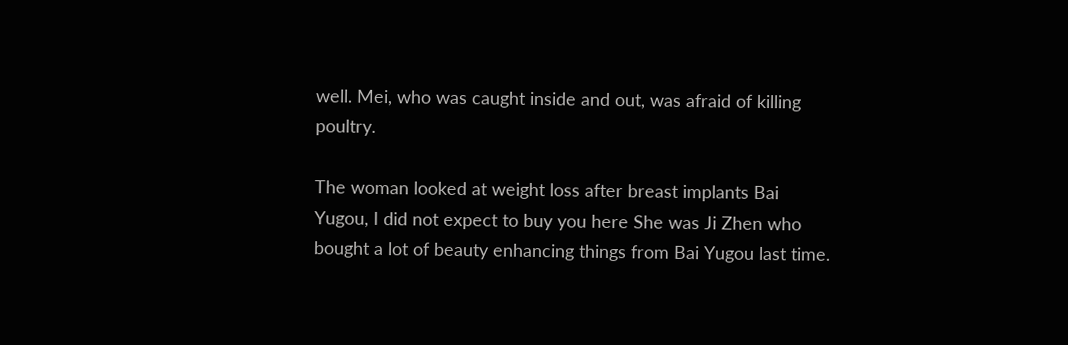well. Mei, who was caught inside and out, was afraid of killing poultry.

The woman looked at weight loss after breast implants Bai Yugou, I did not expect to buy you here She was Ji Zhen who bought a lot of beauty enhancing things from Bai Yugou last time.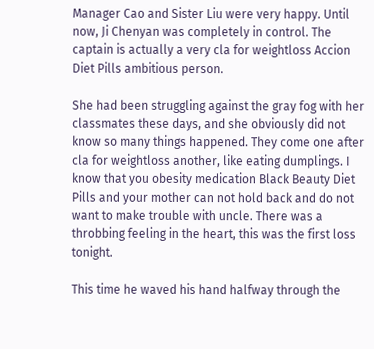Manager Cao and Sister Liu were very happy. Until now, Ji Chenyan was completely in control. The captain is actually a very cla for weightloss Accion Diet Pills ambitious person.

She had been struggling against the gray fog with her classmates these days, and she obviously did not know so many things happened. They come one after cla for weightloss another, like eating dumplings. I know that you obesity medication Black Beauty Diet Pills and your mother can not hold back and do not want to make trouble with uncle. There was a throbbing feeling in the heart, this was the first loss tonight.

This time he waved his hand halfway through the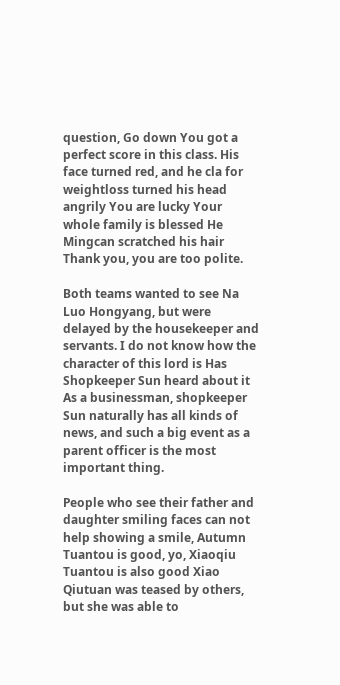question, Go down You got a perfect score in this class. His face turned red, and he cla for weightloss turned his head angrily You are lucky Your whole family is blessed He Mingcan scratched his hair Thank you, you are too polite.

Both teams wanted to see Na Luo Hongyang, but were delayed by the housekeeper and servants. I do not know how the character of this lord is Has Shopkeeper Sun heard about it As a businessman, shopkeeper Sun naturally has all kinds of news, and such a big event as a parent officer is the most important thing.

People who see their father and daughter smiling faces can not help showing a smile, Autumn Tuantou is good, yo, Xiaoqiu Tuantou is also good Xiao Qiutuan was teased by others, but she was able to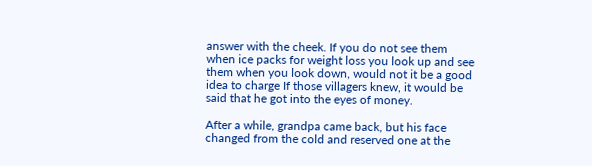answer with the cheek. If you do not see them when ice packs for weight loss you look up and see them when you look down, would not it be a good idea to charge If those villagers knew, it would be said that he got into the eyes of money.

After a while, grandpa came back, but his face changed from the cold and reserved one at the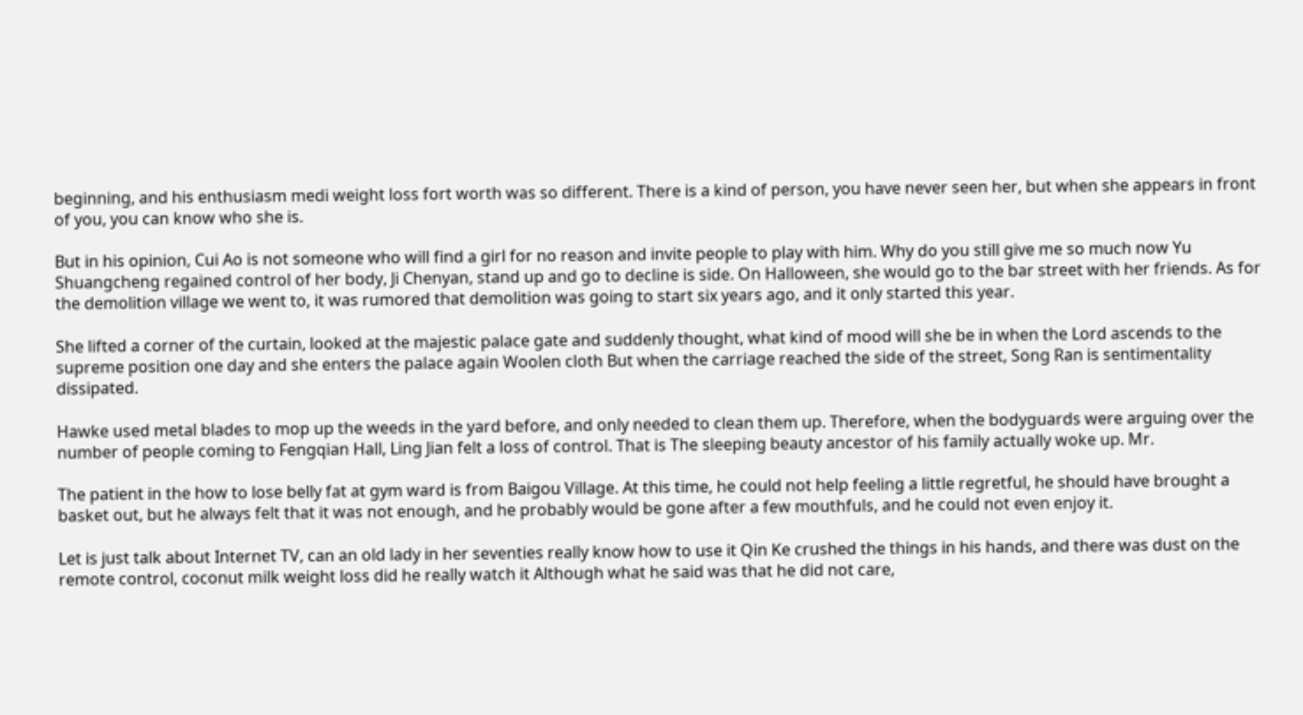beginning, and his enthusiasm medi weight loss fort worth was so different. There is a kind of person, you have never seen her, but when she appears in front of you, you can know who she is.

But in his opinion, Cui Ao is not someone who will find a girl for no reason and invite people to play with him. Why do you still give me so much now Yu Shuangcheng regained control of her body, Ji Chenyan, stand up and go to decline is side. On Halloween, she would go to the bar street with her friends. As for the demolition village we went to, it was rumored that demolition was going to start six years ago, and it only started this year.

She lifted a corner of the curtain, looked at the majestic palace gate and suddenly thought, what kind of mood will she be in when the Lord ascends to the supreme position one day and she enters the palace again Woolen cloth But when the carriage reached the side of the street, Song Ran is sentimentality dissipated.

Hawke used metal blades to mop up the weeds in the yard before, and only needed to clean them up. Therefore, when the bodyguards were arguing over the number of people coming to Fengqian Hall, Ling Jian felt a loss of control. That is The sleeping beauty ancestor of his family actually woke up. Mr.

The patient in the how to lose belly fat at gym ward is from Baigou Village. At this time, he could not help feeling a little regretful, he should have brought a basket out, but he always felt that it was not enough, and he probably would be gone after a few mouthfuls, and he could not even enjoy it.

Let is just talk about Internet TV, can an old lady in her seventies really know how to use it Qin Ke crushed the things in his hands, and there was dust on the remote control, coconut milk weight loss did he really watch it Although what he said was that he did not care,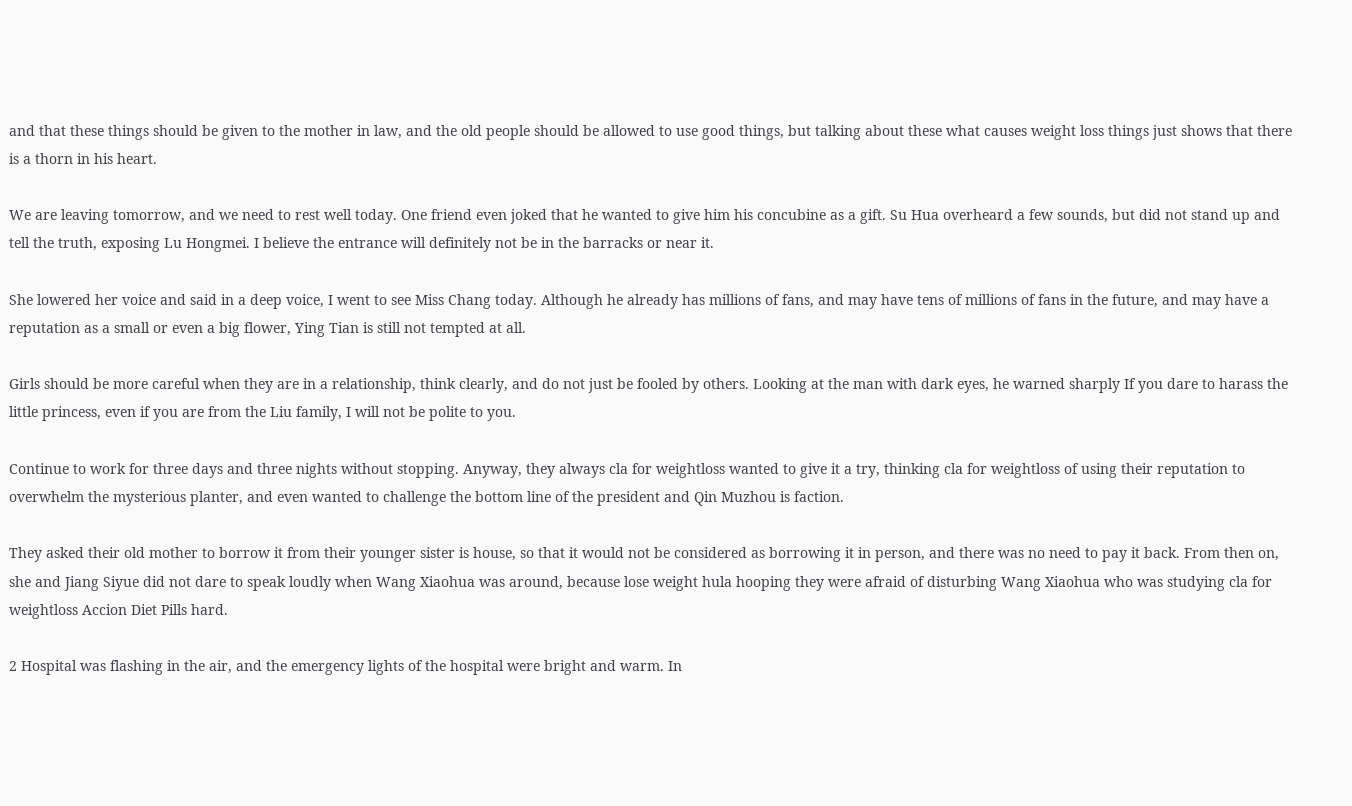and that these things should be given to the mother in law, and the old people should be allowed to use good things, but talking about these what causes weight loss things just shows that there is a thorn in his heart.

We are leaving tomorrow, and we need to rest well today. One friend even joked that he wanted to give him his concubine as a gift. Su Hua overheard a few sounds, but did not stand up and tell the truth, exposing Lu Hongmei. I believe the entrance will definitely not be in the barracks or near it.

She lowered her voice and said in a deep voice, I went to see Miss Chang today. Although he already has millions of fans, and may have tens of millions of fans in the future, and may have a reputation as a small or even a big flower, Ying Tian is still not tempted at all.

Girls should be more careful when they are in a relationship, think clearly, and do not just be fooled by others. Looking at the man with dark eyes, he warned sharply If you dare to harass the little princess, even if you are from the Liu family, I will not be polite to you.

Continue to work for three days and three nights without stopping. Anyway, they always cla for weightloss wanted to give it a try, thinking cla for weightloss of using their reputation to overwhelm the mysterious planter, and even wanted to challenge the bottom line of the president and Qin Muzhou is faction.

They asked their old mother to borrow it from their younger sister is house, so that it would not be considered as borrowing it in person, and there was no need to pay it back. From then on, she and Jiang Siyue did not dare to speak loudly when Wang Xiaohua was around, because lose weight hula hooping they were afraid of disturbing Wang Xiaohua who was studying cla for weightloss Accion Diet Pills hard.

2 Hospital was flashing in the air, and the emergency lights of the hospital were bright and warm. In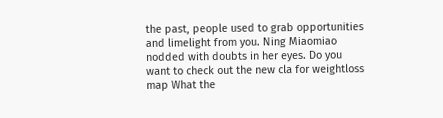the past, people used to grab opportunities and limelight from you. Ning Miaomiao nodded with doubts in her eyes. Do you want to check out the new cla for weightloss map What the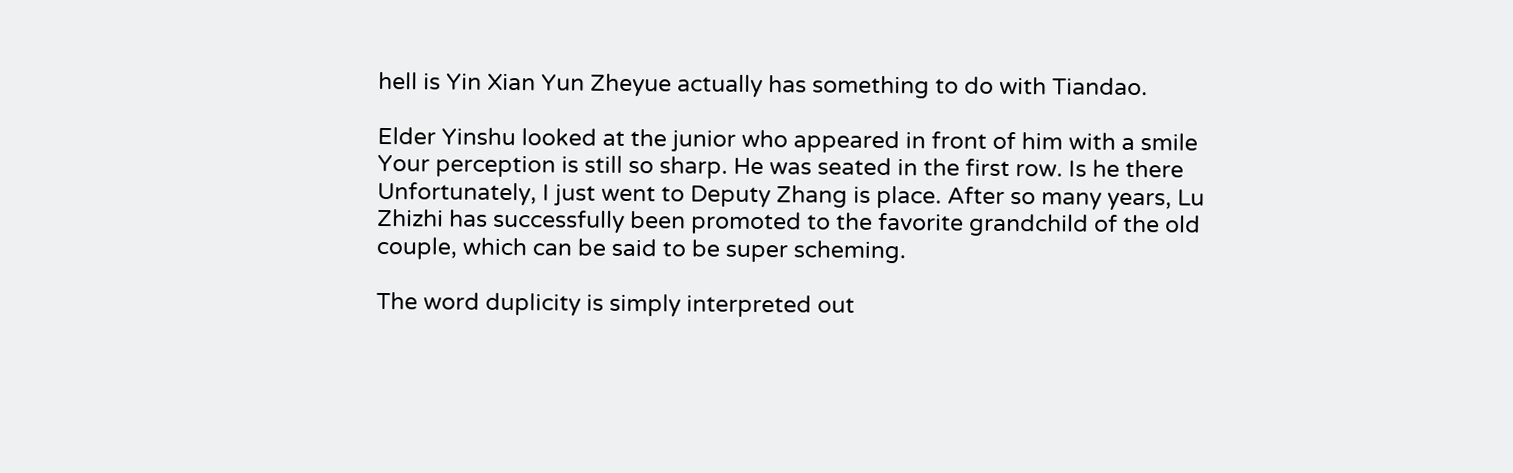hell is Yin Xian Yun Zheyue actually has something to do with Tiandao.

Elder Yinshu looked at the junior who appeared in front of him with a smile Your perception is still so sharp. He was seated in the first row. Is he there Unfortunately, I just went to Deputy Zhang is place. After so many years, Lu Zhizhi has successfully been promoted to the favorite grandchild of the old couple, which can be said to be super scheming.

The word duplicity is simply interpreted out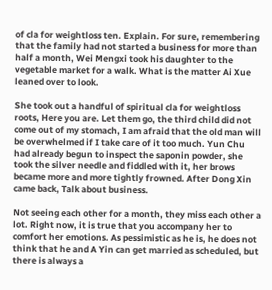of cla for weightloss ten. Explain. For sure, remembering that the family had not started a business for more than half a month, Wei Mengxi took his daughter to the vegetable market for a walk. What is the matter Ai Xue leaned over to look.

She took out a handful of spiritual cla for weightloss roots, Here you are. Let them go, the third child did not come out of my stomach, I am afraid that the old man will be overwhelmed if I take care of it too much. Yun Chu had already begun to inspect the saponin powder, she took the silver needle and fiddled with it, her brows became more and more tightly frowned. After Dong Xin came back, Talk about business.

Not seeing each other for a month, they miss each other a lot. Right now, it is true that you accompany her to comfort her emotions. As pessimistic as he is, he does not think that he and A Yin can get married as scheduled, but there is always a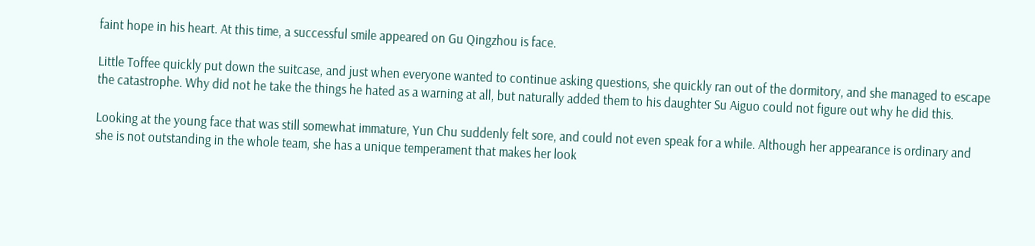faint hope in his heart. At this time, a successful smile appeared on Gu Qingzhou is face.

Little Toffee quickly put down the suitcase, and just when everyone wanted to continue asking questions, she quickly ran out of the dormitory, and she managed to escape the catastrophe. Why did not he take the things he hated as a warning at all, but naturally added them to his daughter Su Aiguo could not figure out why he did this.

Looking at the young face that was still somewhat immature, Yun Chu suddenly felt sore, and could not even speak for a while. Although her appearance is ordinary and she is not outstanding in the whole team, she has a unique temperament that makes her look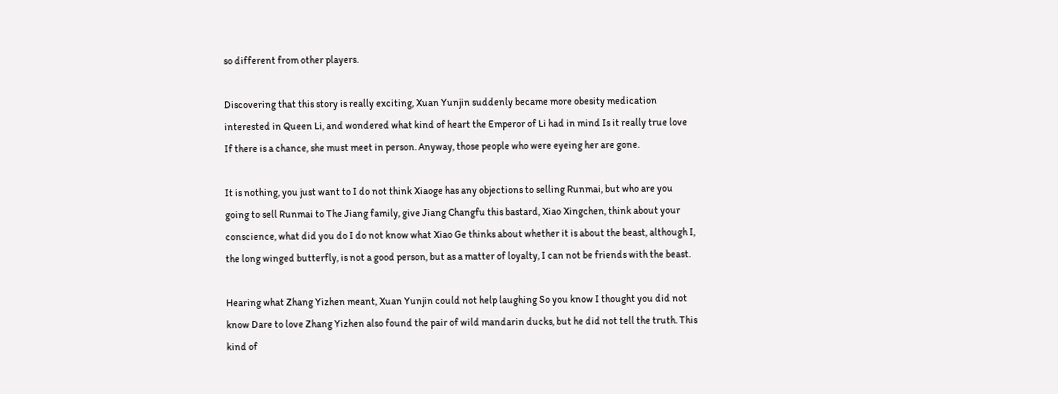so different from other players.

Discovering that this story is really exciting, Xuan Yunjin suddenly became more obesity medication interested in Queen Li, and wondered what kind of heart the Emperor of Li had in mind Is it really true love If there is a chance, she must meet in person. Anyway, those people who were eyeing her are gone.

It is nothing, you just want to I do not think Xiaoge has any objections to selling Runmai, but who are you going to sell Runmai to The Jiang family, give Jiang Changfu this bastard, Xiao Xingchen, think about your conscience, what did you do I do not know what Xiao Ge thinks about whether it is about the beast, although I, the long winged butterfly, is not a good person, but as a matter of loyalty, I can not be friends with the beast.

Hearing what Zhang Yizhen meant, Xuan Yunjin could not help laughing So you know I thought you did not know Dare to love Zhang Yizhen also found the pair of wild mandarin ducks, but he did not tell the truth. This kind of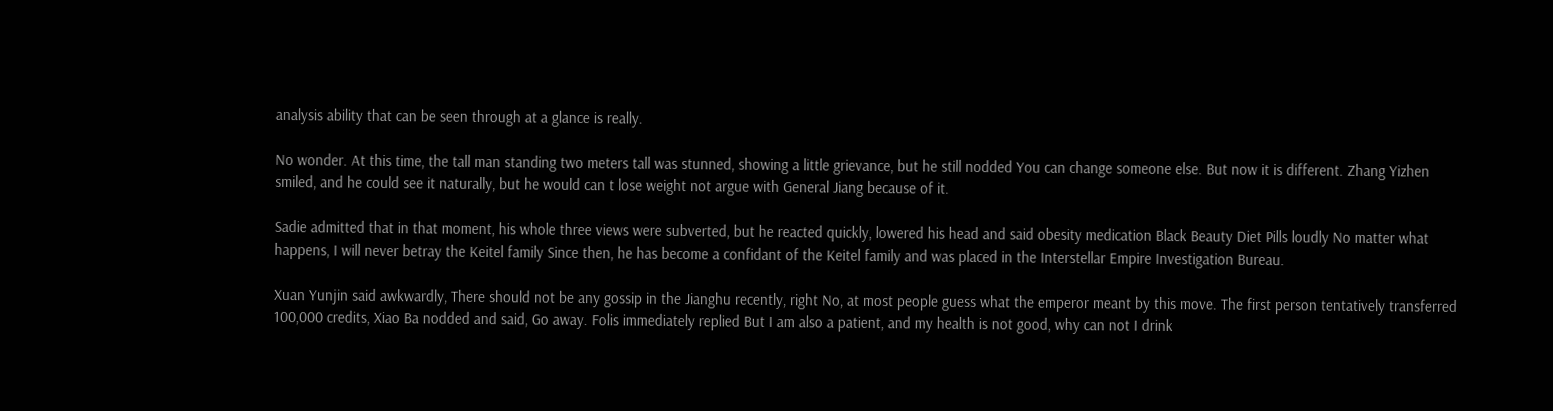analysis ability that can be seen through at a glance is really.

No wonder. At this time, the tall man standing two meters tall was stunned, showing a little grievance, but he still nodded You can change someone else. But now it is different. Zhang Yizhen smiled, and he could see it naturally, but he would can t lose weight not argue with General Jiang because of it.

Sadie admitted that in that moment, his whole three views were subverted, but he reacted quickly, lowered his head and said obesity medication Black Beauty Diet Pills loudly No matter what happens, I will never betray the Keitel family Since then, he has become a confidant of the Keitel family and was placed in the Interstellar Empire Investigation Bureau.

Xuan Yunjin said awkwardly, There should not be any gossip in the Jianghu recently, right No, at most people guess what the emperor meant by this move. The first person tentatively transferred 100,000 credits, Xiao Ba nodded and said, Go away. Folis immediately replied But I am also a patient, and my health is not good, why can not I drink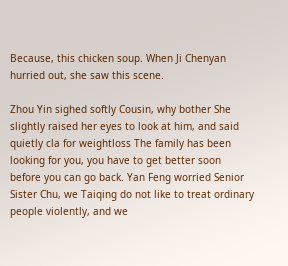Because, this chicken soup. When Ji Chenyan hurried out, she saw this scene.

Zhou Yin sighed softly Cousin, why bother She slightly raised her eyes to look at him, and said quietly cla for weightloss The family has been looking for you, you have to get better soon before you can go back. Yan Feng worried Senior Sister Chu, we Taiqing do not like to treat ordinary people violently, and we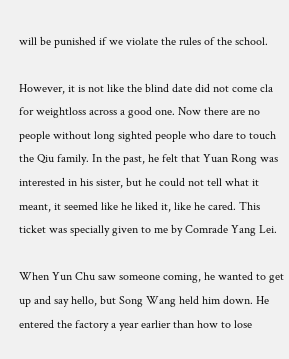will be punished if we violate the rules of the school.

However, it is not like the blind date did not come cla for weightloss across a good one. Now there are no people without long sighted people who dare to touch the Qiu family. In the past, he felt that Yuan Rong was interested in his sister, but he could not tell what it meant, it seemed like he liked it, like he cared. This ticket was specially given to me by Comrade Yang Lei.

When Yun Chu saw someone coming, he wanted to get up and say hello, but Song Wang held him down. He entered the factory a year earlier than how to lose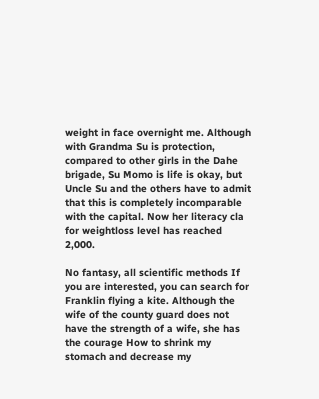weight in face overnight me. Although with Grandma Su is protection, compared to other girls in the Dahe brigade, Su Momo is life is okay, but Uncle Su and the others have to admit that this is completely incomparable with the capital. Now her literacy cla for weightloss level has reached 2,000.

No fantasy, all scientific methods If you are interested, you can search for Franklin flying a kite. Although the wife of the county guard does not have the strength of a wife, she has the courage How to shrink my stomach and decrease my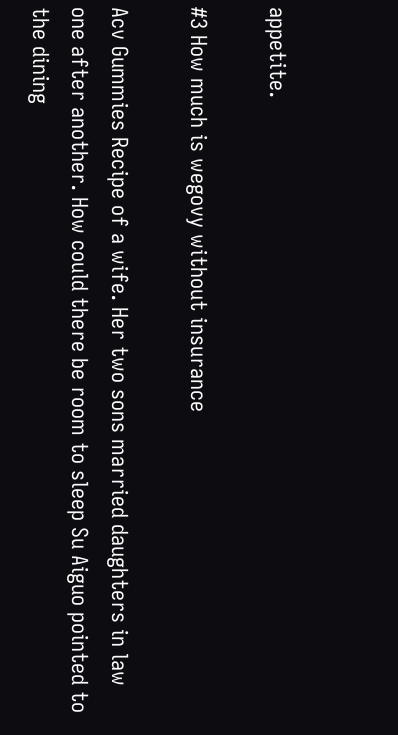appetite.

#3 How much is wegovy without insurance

Acv Gummies Recipe of a wife. Her two sons married daughters in law one after another. How could there be room to sleep Su Aiguo pointed to the dining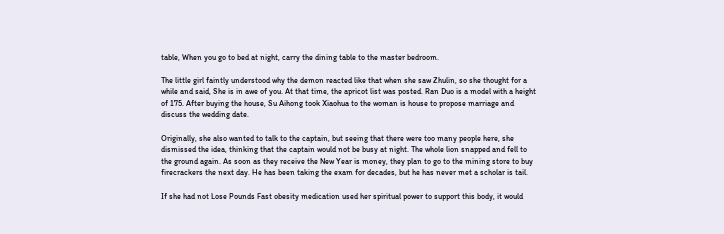table, When you go to bed at night, carry the dining table to the master bedroom.

The little girl faintly understood why the demon reacted like that when she saw Zhulin, so she thought for a while and said, She is in awe of you. At that time, the apricot list was posted. Ran Duo is a model with a height of 175. After buying the house, Su Aihong took Xiaohua to the woman is house to propose marriage and discuss the wedding date.

Originally, she also wanted to talk to the captain, but seeing that there were too many people here, she dismissed the idea, thinking that the captain would not be busy at night. The whole lion snapped and fell to the ground again. As soon as they receive the New Year is money, they plan to go to the mining store to buy firecrackers the next day. He has been taking the exam for decades, but he has never met a scholar is tail.

If she had not Lose Pounds Fast obesity medication used her spiritual power to support this body, it would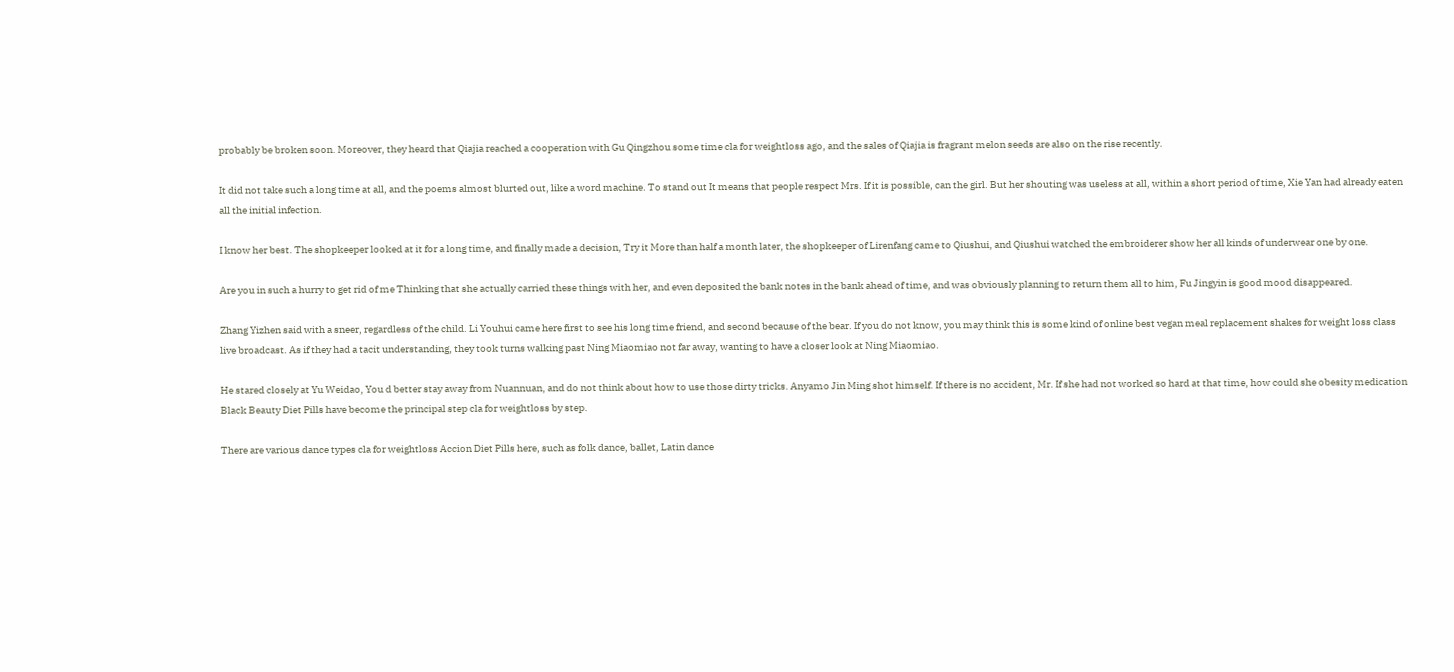probably be broken soon. Moreover, they heard that Qiajia reached a cooperation with Gu Qingzhou some time cla for weightloss ago, and the sales of Qiajia is fragrant melon seeds are also on the rise recently.

It did not take such a long time at all, and the poems almost blurted out, like a word machine. To stand out It means that people respect Mrs. If it is possible, can the girl. But her shouting was useless at all, within a short period of time, Xie Yan had already eaten all the initial infection.

I know her best. The shopkeeper looked at it for a long time, and finally made a decision, Try it More than half a month later, the shopkeeper of Lirenfang came to Qiushui, and Qiushui watched the embroiderer show her all kinds of underwear one by one.

Are you in such a hurry to get rid of me Thinking that she actually carried these things with her, and even deposited the bank notes in the bank ahead of time, and was obviously planning to return them all to him, Fu Jingyin is good mood disappeared.

Zhang Yizhen said with a sneer, regardless of the child. Li Youhui came here first to see his long time friend, and second because of the bear. If you do not know, you may think this is some kind of online best vegan meal replacement shakes for weight loss class live broadcast. As if they had a tacit understanding, they took turns walking past Ning Miaomiao not far away, wanting to have a closer look at Ning Miaomiao.

He stared closely at Yu Weidao, You d better stay away from Nuannuan, and do not think about how to use those dirty tricks. Anyamo Jin Ming shot himself. If there is no accident, Mr. If she had not worked so hard at that time, how could she obesity medication Black Beauty Diet Pills have become the principal step cla for weightloss by step.

There are various dance types cla for weightloss Accion Diet Pills here, such as folk dance, ballet, Latin dance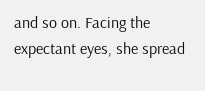and so on. Facing the expectant eyes, she spread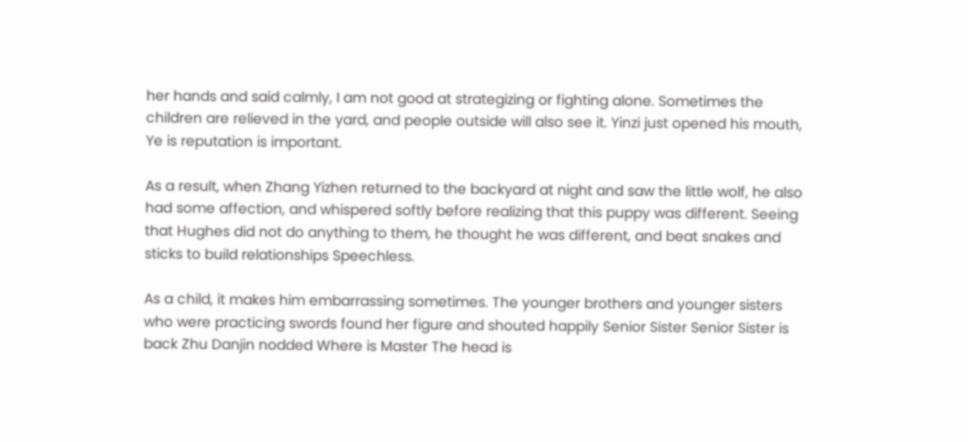her hands and said calmly, I am not good at strategizing or fighting alone. Sometimes the children are relieved in the yard, and people outside will also see it. Yinzi just opened his mouth, Ye is reputation is important.

As a result, when Zhang Yizhen returned to the backyard at night and saw the little wolf, he also had some affection, and whispered softly before realizing that this puppy was different. Seeing that Hughes did not do anything to them, he thought he was different, and beat snakes and sticks to build relationships Speechless.

As a child, it makes him embarrassing sometimes. The younger brothers and younger sisters who were practicing swords found her figure and shouted happily Senior Sister Senior Sister is back Zhu Danjin nodded Where is Master The head is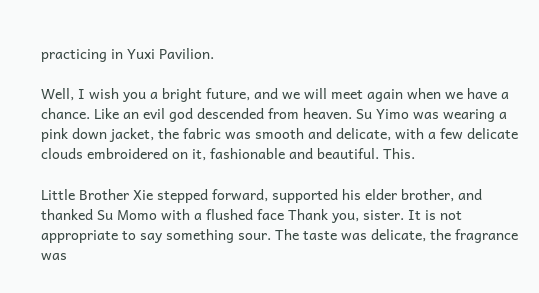practicing in Yuxi Pavilion.

Well, I wish you a bright future, and we will meet again when we have a chance. Like an evil god descended from heaven. Su Yimo was wearing a pink down jacket, the fabric was smooth and delicate, with a few delicate clouds embroidered on it, fashionable and beautiful. This.

Little Brother Xie stepped forward, supported his elder brother, and thanked Su Momo with a flushed face Thank you, sister. It is not appropriate to say something sour. The taste was delicate, the fragrance was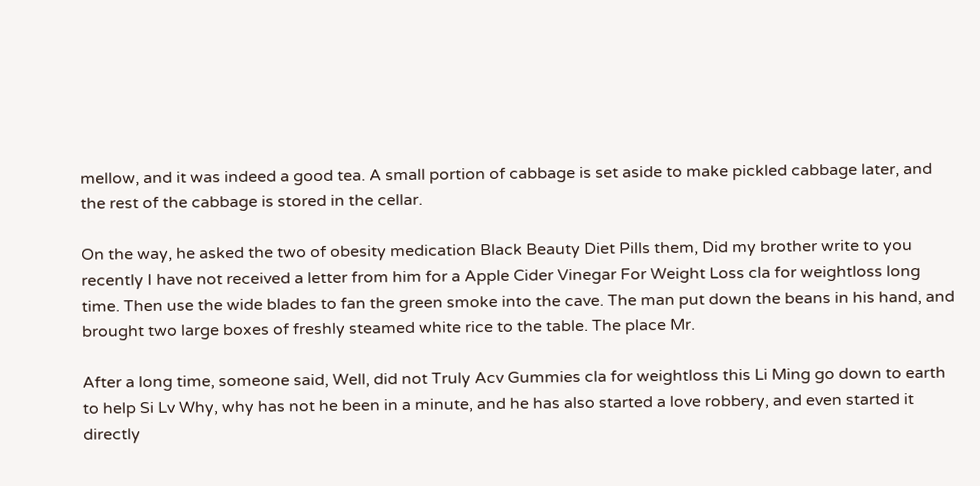mellow, and it was indeed a good tea. A small portion of cabbage is set aside to make pickled cabbage later, and the rest of the cabbage is stored in the cellar.

On the way, he asked the two of obesity medication Black Beauty Diet Pills them, Did my brother write to you recently I have not received a letter from him for a Apple Cider Vinegar For Weight Loss cla for weightloss long time. Then use the wide blades to fan the green smoke into the cave. The man put down the beans in his hand, and brought two large boxes of freshly steamed white rice to the table. The place Mr.

After a long time, someone said, Well, did not Truly Acv Gummies cla for weightloss this Li Ming go down to earth to help Si Lv Why, why has not he been in a minute, and he has also started a love robbery, and even started it directly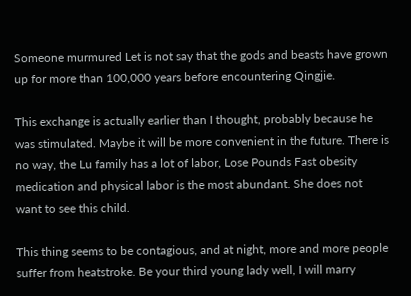Someone murmured Let is not say that the gods and beasts have grown up for more than 100,000 years before encountering Qingjie.

This exchange is actually earlier than I thought, probably because he was stimulated. Maybe it will be more convenient in the future. There is no way, the Lu family has a lot of labor, Lose Pounds Fast obesity medication and physical labor is the most abundant. She does not want to see this child.

This thing seems to be contagious, and at night, more and more people suffer from heatstroke. Be your third young lady well, I will marry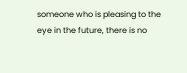someone who is pleasing to the eye in the future, there is no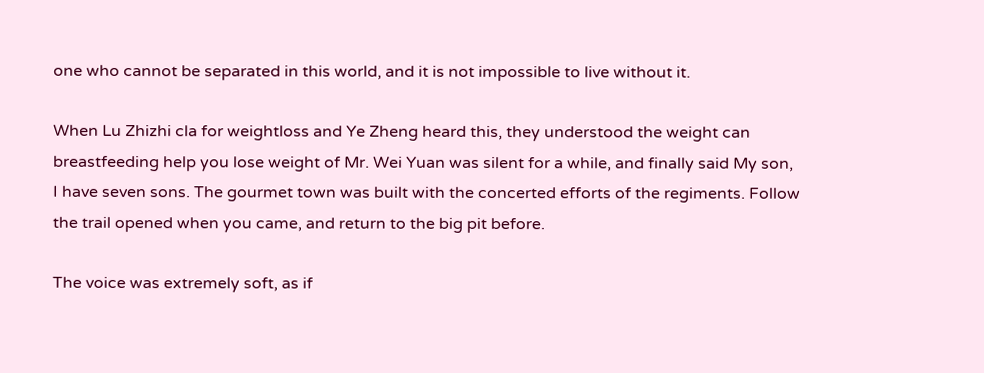one who cannot be separated in this world, and it is not impossible to live without it.

When Lu Zhizhi cla for weightloss and Ye Zheng heard this, they understood the weight can breastfeeding help you lose weight of Mr. Wei Yuan was silent for a while, and finally said My son, I have seven sons. The gourmet town was built with the concerted efforts of the regiments. Follow the trail opened when you came, and return to the big pit before.

The voice was extremely soft, as if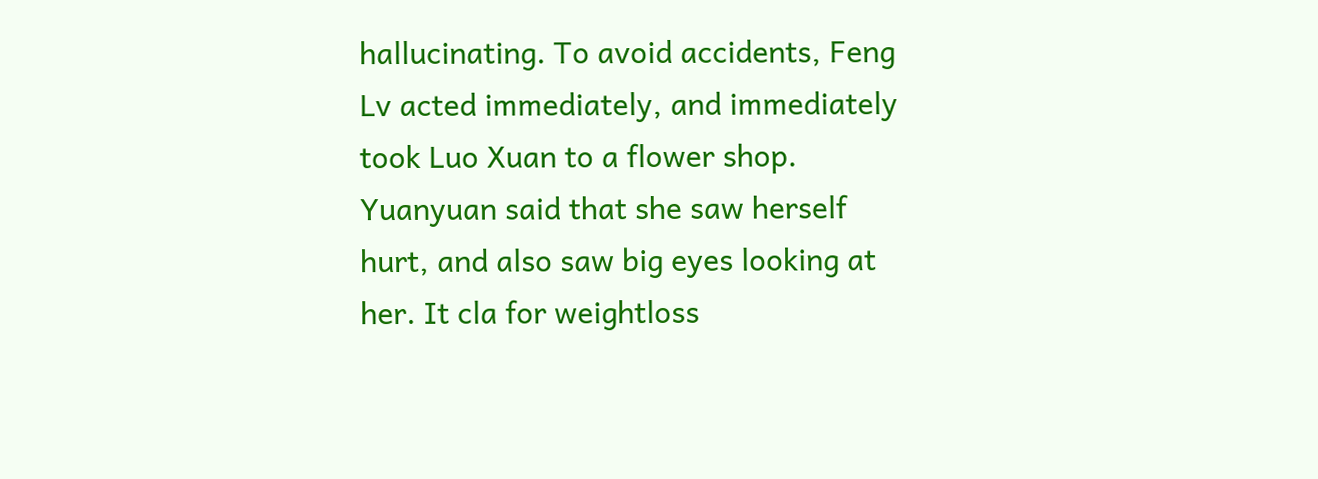hallucinating. To avoid accidents, Feng Lv acted immediately, and immediately took Luo Xuan to a flower shop. Yuanyuan said that she saw herself hurt, and also saw big eyes looking at her. It cla for weightloss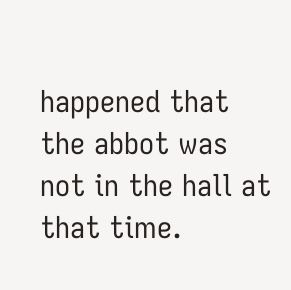happened that the abbot was not in the hall at that time.